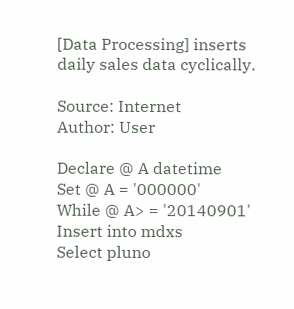[Data Processing] inserts daily sales data cyclically.

Source: Internet
Author: User

Declare @ A datetime
Set @ A = '000000'
While @ A> = '20140901'
Insert into mdxs
Select pluno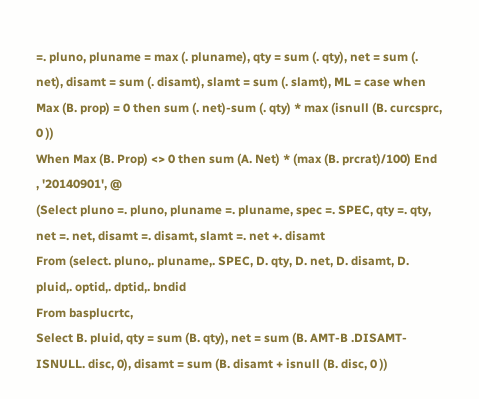=. pluno, pluname = max (. pluname), qty = sum (. qty), net = sum (. net), disamt = sum (. disamt), slamt = sum (. slamt), ML = case when Max (B. prop) = 0 then sum (. net)-sum (. qty) * max (isnull (B. curcsprc, 0 ))
When Max (B. Prop) <> 0 then sum (A. Net) * (max (B. prcrat)/100) End
, '20140901', @
(Select pluno =. pluno, pluname =. pluname, spec =. SPEC, qty =. qty, net =. net, disamt =. disamt, slamt =. net +. disamt
From (select. pluno,. pluname,. SPEC, D. qty, D. net, D. disamt, D. pluid,. optid,. dptid,. bndid
From basplucrtc,
Select B. pluid, qty = sum (B. qty), net = sum (B. AMT-B .DISAMT-ISNULL. disc, 0), disamt = sum (B. disamt + isnull (B. disc, 0 ))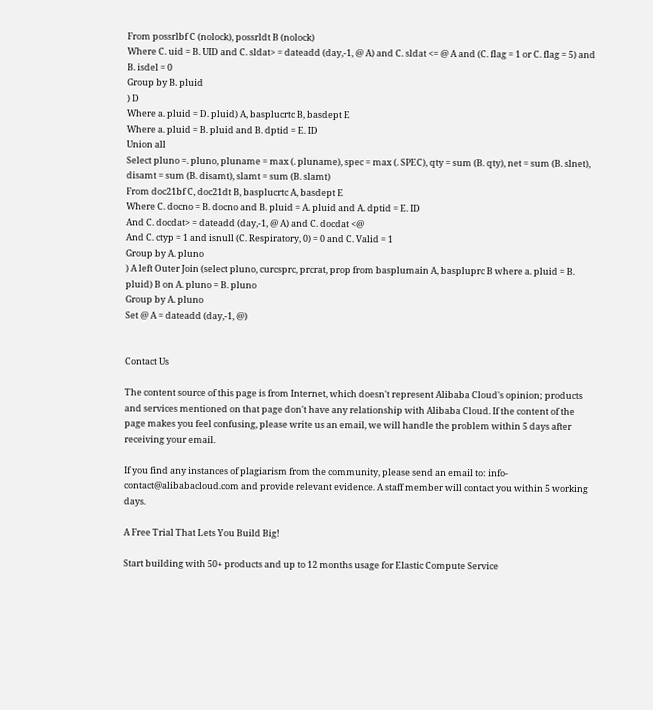From possrlbf C (nolock), possrldt B (nolock)
Where C. uid = B. UID and C. sldat> = dateadd (day,-1, @ A) and C. sldat <= @ A and (C. flag = 1 or C. flag = 5) and B. isdel = 0
Group by B. pluid
) D
Where a. pluid = D. pluid) A, basplucrtc B, basdept E
Where a. pluid = B. pluid and B. dptid = E. ID
Union all
Select pluno =. pluno, pluname = max (. pluname), spec = max (. SPEC), qty = sum (B. qty), net = sum (B. slnet), disamt = sum (B. disamt), slamt = sum (B. slamt)
From doc21bf C, doc21dt B, basplucrtc A, basdept E
Where C. docno = B. docno and B. pluid = A. pluid and A. dptid = E. ID
And C. docdat> = dateadd (day,-1, @ A) and C. docdat <@
And C. ctyp = 1 and isnull (C. Respiratory, 0) = 0 and C. Valid = 1
Group by A. pluno
) A left Outer Join (select pluno, curcsprc, prcrat, prop from basplumain A, baspluprc B where a. pluid = B. pluid) B on A. pluno = B. pluno
Group by A. pluno
Set @ A = dateadd (day,-1, @)


Contact Us

The content source of this page is from Internet, which doesn't represent Alibaba Cloud's opinion; products and services mentioned on that page don't have any relationship with Alibaba Cloud. If the content of the page makes you feel confusing, please write us an email, we will handle the problem within 5 days after receiving your email.

If you find any instances of plagiarism from the community, please send an email to: info-contact@alibabacloud.com and provide relevant evidence. A staff member will contact you within 5 working days.

A Free Trial That Lets You Build Big!

Start building with 50+ products and up to 12 months usage for Elastic Compute Service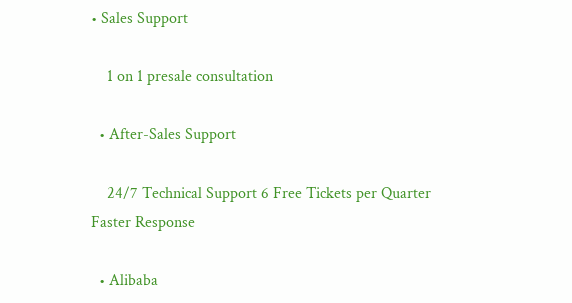• Sales Support

    1 on 1 presale consultation

  • After-Sales Support

    24/7 Technical Support 6 Free Tickets per Quarter Faster Response

  • Alibaba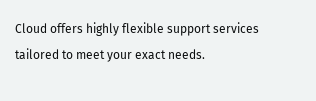Cloud offers highly flexible support services tailored to meet your exact needs.